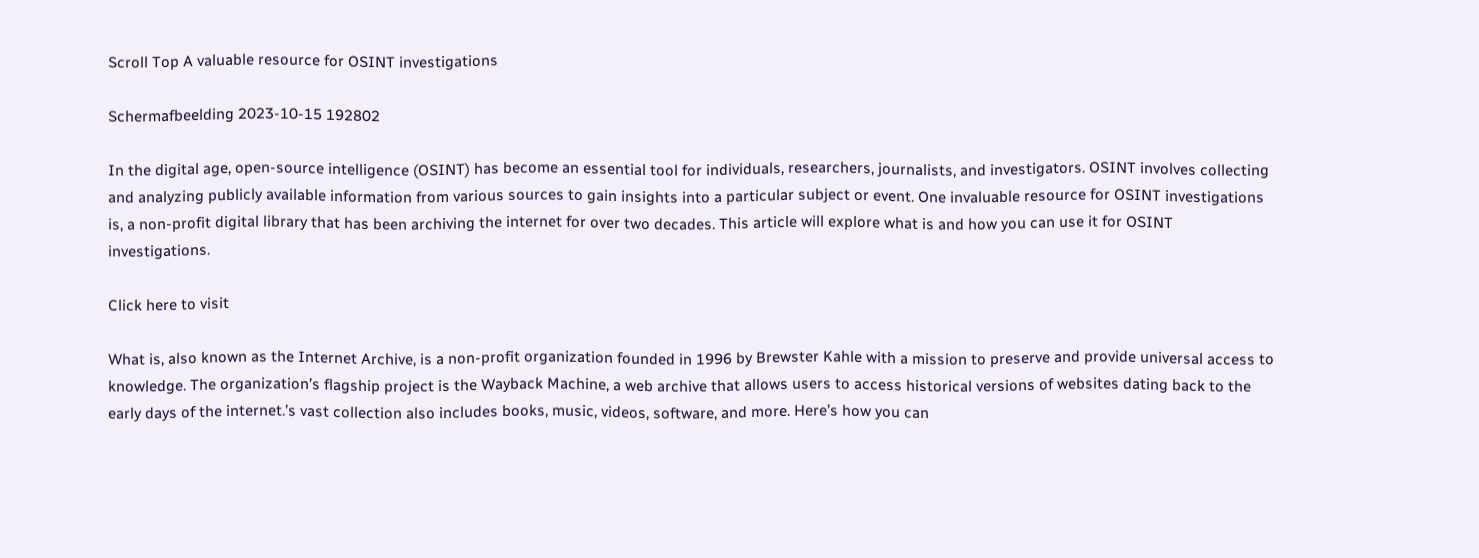Scroll Top A valuable resource for OSINT investigations

Schermafbeelding 2023-10-15 192802

In the digital age, open-source intelligence (OSINT) has become an essential tool for individuals, researchers, journalists, and investigators. OSINT involves collecting and analyzing publicly available information from various sources to gain insights into a particular subject or event. One invaluable resource for OSINT investigations is, a non-profit digital library that has been archiving the internet for over two decades. This article will explore what is and how you can use it for OSINT investigations.

Click here to visit

What is, also known as the Internet Archive, is a non-profit organization founded in 1996 by Brewster Kahle with a mission to preserve and provide universal access to knowledge. The organization’s flagship project is the Wayback Machine, a web archive that allows users to access historical versions of websites dating back to the early days of the internet.’s vast collection also includes books, music, videos, software, and more. Here’s how you can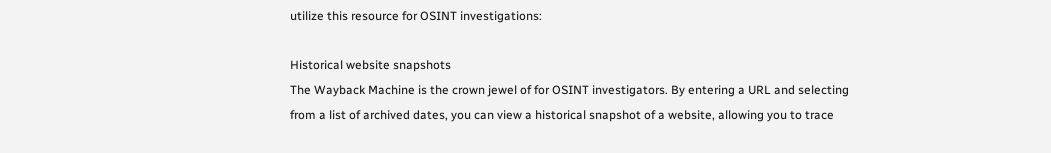utilize this resource for OSINT investigations:

Historical website snapshots
The Wayback Machine is the crown jewel of for OSINT investigators. By entering a URL and selecting from a list of archived dates, you can view a historical snapshot of a website, allowing you to trace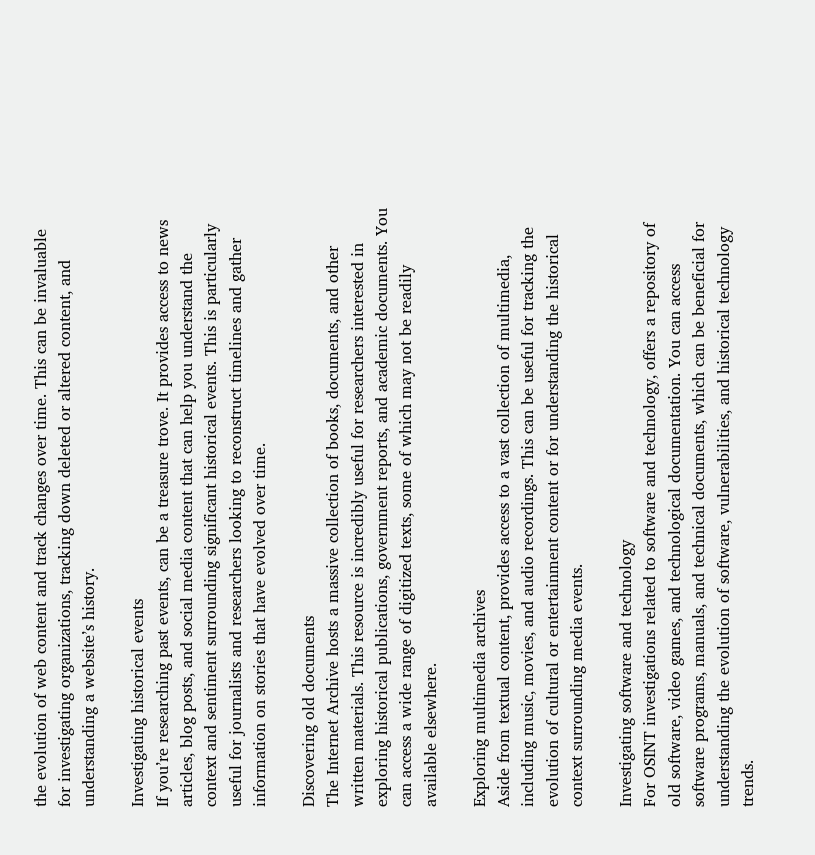the evolution of web content and track changes over time. This can be invaluable for investigating organizations, tracking down deleted or altered content, and understanding a website’s history.

Investigating historical events
If you’re researching past events, can be a treasure trove. It provides access to news articles, blog posts, and social media content that can help you understand the context and sentiment surrounding significant historical events. This is particularly useful for journalists and researchers looking to reconstruct timelines and gather information on stories that have evolved over time.

Discovering old documents
The Internet Archive hosts a massive collection of books, documents, and other written materials. This resource is incredibly useful for researchers interested in exploring historical publications, government reports, and academic documents. You can access a wide range of digitized texts, some of which may not be readily available elsewhere.

Exploring multimedia archives
Aside from textual content, provides access to a vast collection of multimedia, including music, movies, and audio recordings. This can be useful for tracking the evolution of cultural or entertainment content or for understanding the historical context surrounding media events.

Investigating software and technology
For OSINT investigations related to software and technology, offers a repository of old software, video games, and technological documentation. You can access software programs, manuals, and technical documents, which can be beneficial for understanding the evolution of software, vulnerabilities, and historical technology trends.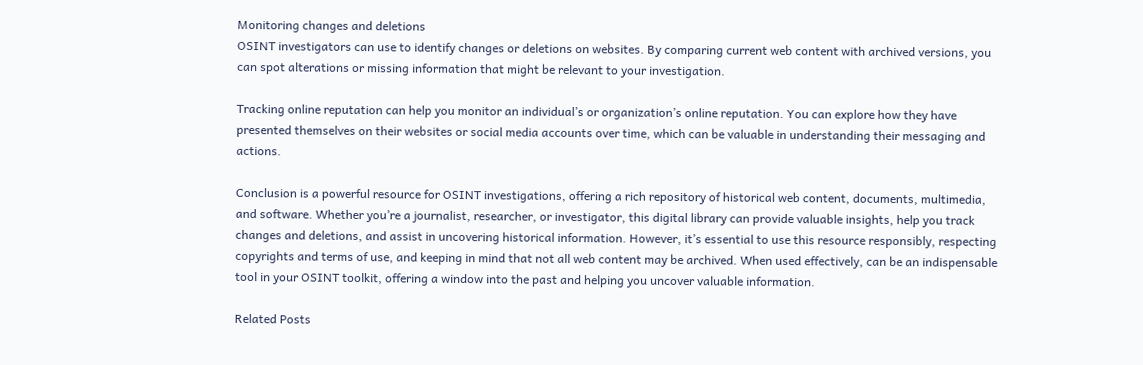Monitoring changes and deletions
OSINT investigators can use to identify changes or deletions on websites. By comparing current web content with archived versions, you can spot alterations or missing information that might be relevant to your investigation.

Tracking online reputation can help you monitor an individual’s or organization’s online reputation. You can explore how they have presented themselves on their websites or social media accounts over time, which can be valuable in understanding their messaging and actions.

Conclusion is a powerful resource for OSINT investigations, offering a rich repository of historical web content, documents, multimedia, and software. Whether you’re a journalist, researcher, or investigator, this digital library can provide valuable insights, help you track changes and deletions, and assist in uncovering historical information. However, it’s essential to use this resource responsibly, respecting copyrights and terms of use, and keeping in mind that not all web content may be archived. When used effectively, can be an indispensable tool in your OSINT toolkit, offering a window into the past and helping you uncover valuable information.

Related Posts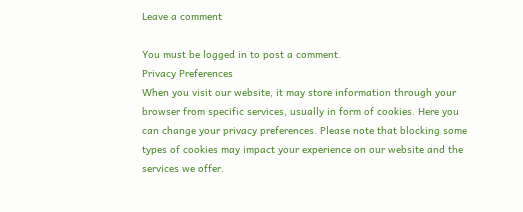Leave a comment

You must be logged in to post a comment.
Privacy Preferences
When you visit our website, it may store information through your browser from specific services, usually in form of cookies. Here you can change your privacy preferences. Please note that blocking some types of cookies may impact your experience on our website and the services we offer.